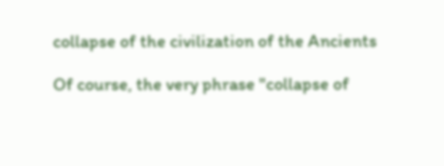collapse of the civilization of the Ancients

Of course, the very phrase "collapse of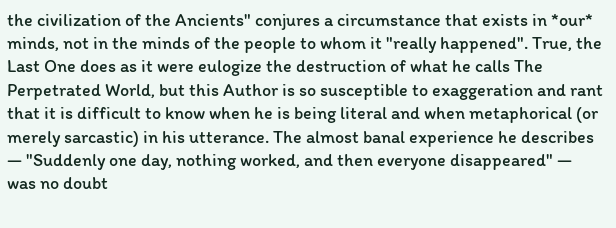the civilization of the Ancients" conjures a circumstance that exists in *our* minds, not in the minds of the people to whom it "really happened". True, the Last One does as it were eulogize the destruction of what he calls The Perpetrated World, but this Author is so susceptible to exaggeration and rant that it is difficult to know when he is being literal and when metaphorical (or merely sarcastic) in his utterance. The almost banal experience he describes — "Suddenly one day, nothing worked, and then everyone disappeared" — was no doubt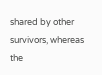shared by other survivors, whereas the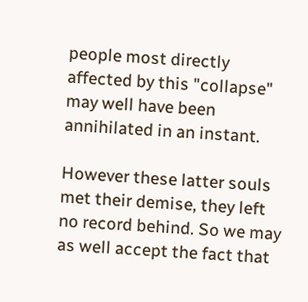people most directly affected by this "collapse" may well have been annihilated in an instant.

However these latter souls met their demise, they left no record behind. So we may as well accept the fact that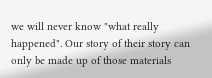we will never know "what really happened". Our story of their story can only be made up of those materials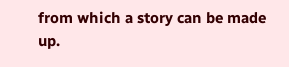from which a story can be made up.